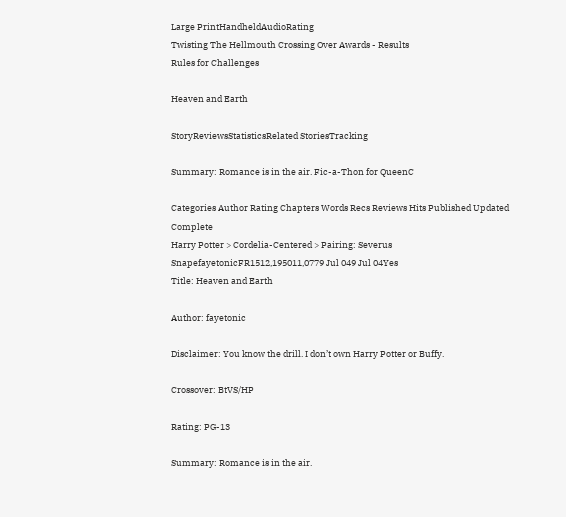Large PrintHandheldAudioRating
Twisting The Hellmouth Crossing Over Awards - Results
Rules for Challenges

Heaven and Earth

StoryReviewsStatisticsRelated StoriesTracking

Summary: Romance is in the air. Fic-a-Thon for QueenC

Categories Author Rating Chapters Words Recs Reviews Hits Published Updated Complete
Harry Potter > Cordelia-Centered > Pairing: Severus SnapefayetonicFR1512,195011,0779 Jul 049 Jul 04Yes
Title: Heaven and Earth

Author: fayetonic

Disclaimer: You know the drill. I don’t own Harry Potter or Buffy.

Crossover: BtVS/HP

Rating: PG-13

Summary: Romance is in the air.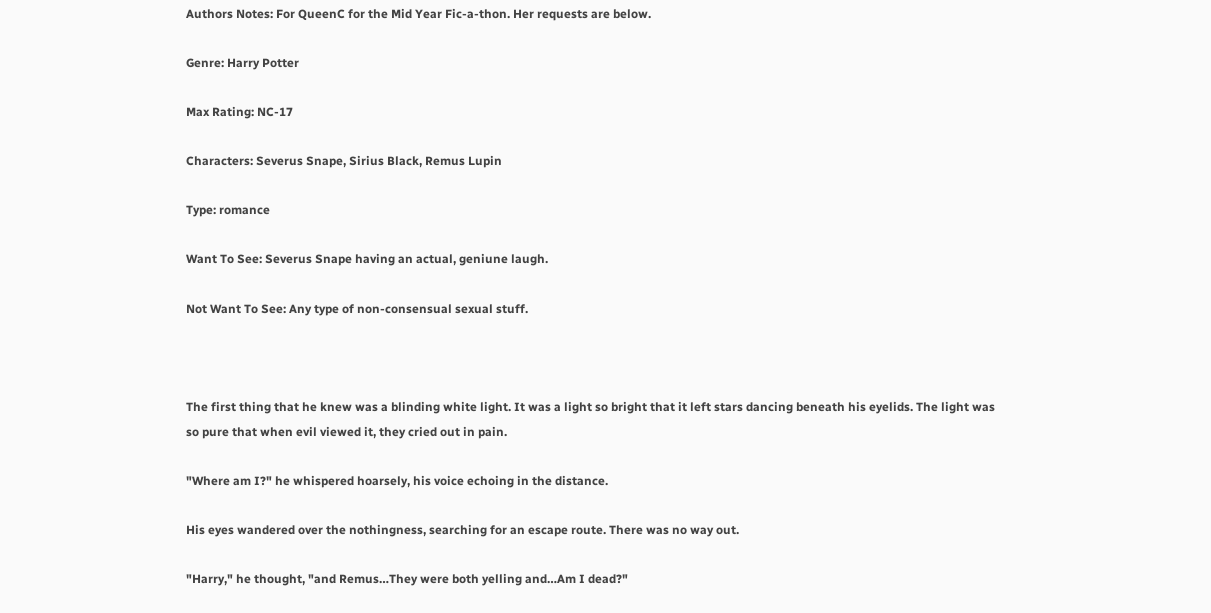Authors Notes: For QueenC for the Mid Year Fic-a-thon. Her requests are below.

Genre: Harry Potter

Max Rating: NC-17

Characters: Severus Snape, Sirius Black, Remus Lupin

Type: romance

Want To See: Severus Snape having an actual, geniune laugh.

Not Want To See: Any type of non-consensual sexual stuff.



The first thing that he knew was a blinding white light. It was a light so bright that it left stars dancing beneath his eyelids. The light was so pure that when evil viewed it, they cried out in pain.

"Where am I?" he whispered hoarsely, his voice echoing in the distance.

His eyes wandered over the nothingness, searching for an escape route. There was no way out.

"Harry," he thought, "and Remus…They were both yelling and…Am I dead?"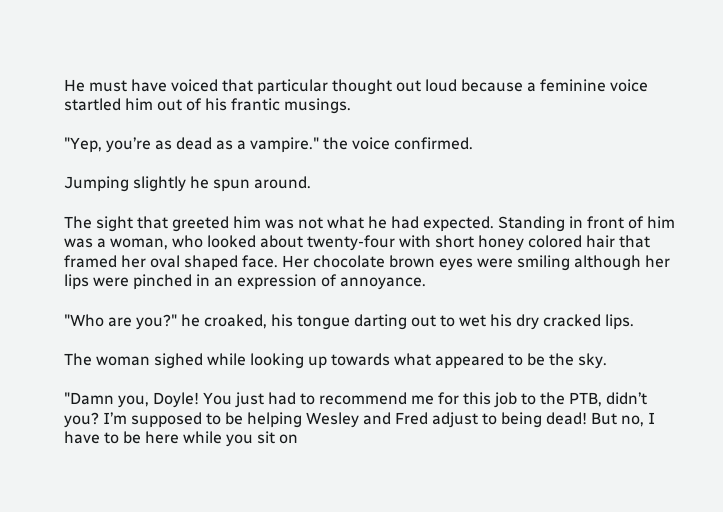He must have voiced that particular thought out loud because a feminine voice startled him out of his frantic musings.

"Yep, you’re as dead as a vampire." the voice confirmed.

Jumping slightly he spun around.

The sight that greeted him was not what he had expected. Standing in front of him was a woman, who looked about twenty-four with short honey colored hair that framed her oval shaped face. Her chocolate brown eyes were smiling although her lips were pinched in an expression of annoyance.

"Who are you?" he croaked, his tongue darting out to wet his dry cracked lips.

The woman sighed while looking up towards what appeared to be the sky.

"Damn you, Doyle! You just had to recommend me for this job to the PTB, didn’t you? I’m supposed to be helping Wesley and Fred adjust to being dead! But no, I have to be here while you sit on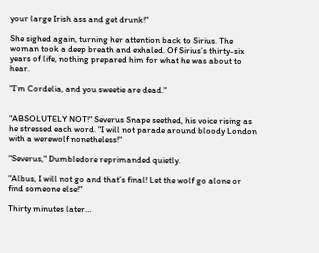your large Irish ass and get drunk!"

She sighed again, turning her attention back to Sirius. The woman took a deep breath and exhaled. Of Sirius’s thirty-six years of life, nothing prepared him for what he was about to hear.

"I’m Cordelia, and you sweetie are dead."


"ABSOLUTELY NOT!" Severus Snape seethed, his voice rising as he stressed each word. "I will not parade around bloody London with a werewolf nonetheless!"

"Severus," Dumbledore reprimanded quietly.

"Albus, I will not go and that’s final! Let the wolf go alone or find someone else!"

Thirty minutes later…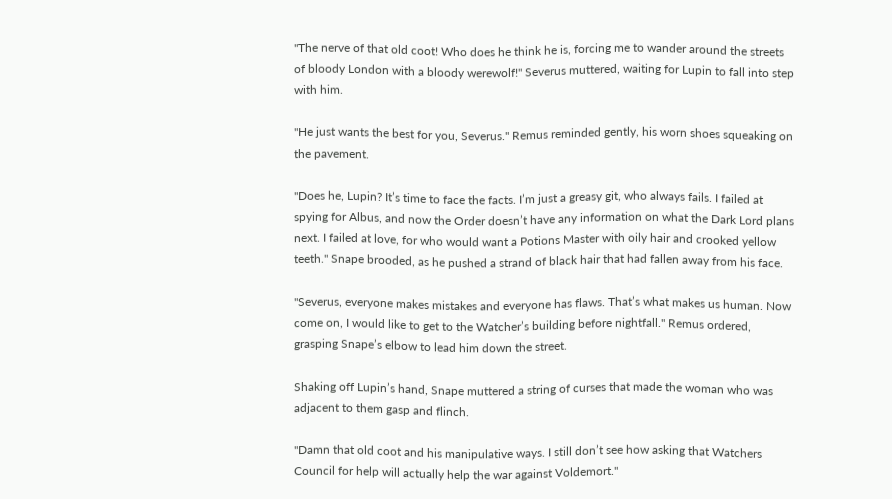"The nerve of that old coot! Who does he think he is, forcing me to wander around the streets of bloody London with a bloody werewolf!" Severus muttered, waiting for Lupin to fall into step with him.

"He just wants the best for you, Severus." Remus reminded gently, his worn shoes squeaking on the pavement.

"Does he, Lupin? It’s time to face the facts. I’m just a greasy git, who always fails. I failed at spying for Albus, and now the Order doesn’t have any information on what the Dark Lord plans next. I failed at love, for who would want a Potions Master with oily hair and crooked yellow teeth." Snape brooded, as he pushed a strand of black hair that had fallen away from his face.

"Severus, everyone makes mistakes and everyone has flaws. That’s what makes us human. Now come on, I would like to get to the Watcher’s building before nightfall." Remus ordered, grasping Snape’s elbow to lead him down the street.

Shaking off Lupin’s hand, Snape muttered a string of curses that made the woman who was adjacent to them gasp and flinch.

"Damn that old coot and his manipulative ways. I still don’t see how asking that Watchers Council for help will actually help the war against Voldemort."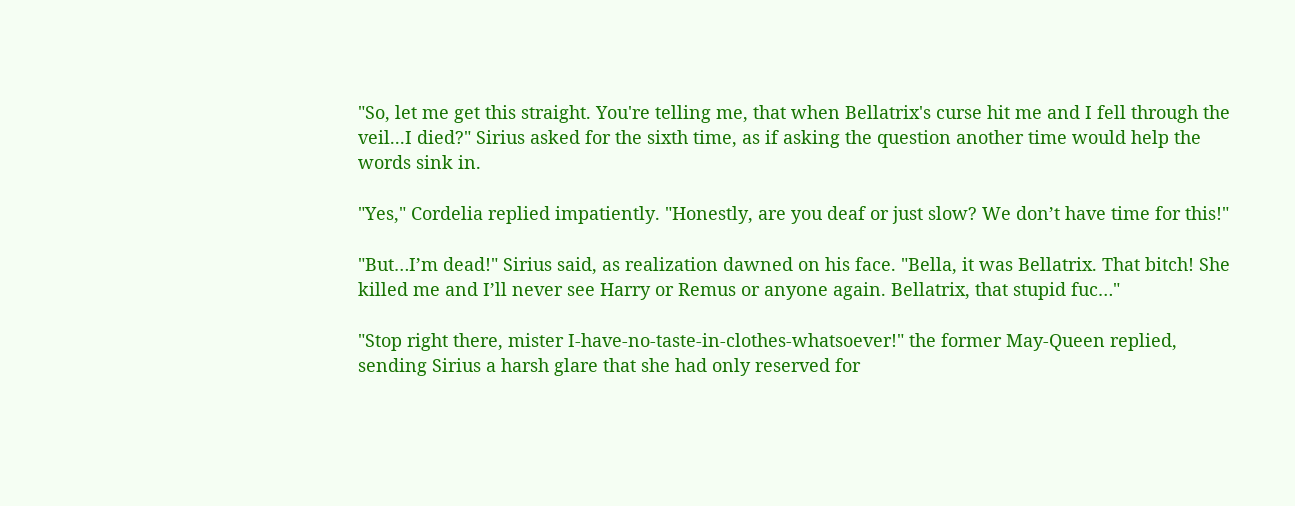"So, let me get this straight. You're telling me, that when Bellatrix's curse hit me and I fell through the veil...I died?" Sirius asked for the sixth time, as if asking the question another time would help the words sink in.

"Yes," Cordelia replied impatiently. "Honestly, are you deaf or just slow? We don’t have time for this!"

"But…I’m dead!" Sirius said, as realization dawned on his face. "Bella, it was Bellatrix. That bitch! She killed me and I’ll never see Harry or Remus or anyone again. Bellatrix, that stupid fuc…"

"Stop right there, mister I-have-no-taste-in-clothes-whatsoever!" the former May-Queen replied, sending Sirius a harsh glare that she had only reserved for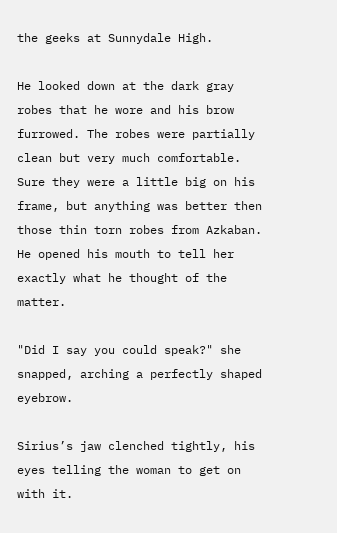the geeks at Sunnydale High.

He looked down at the dark gray robes that he wore and his brow furrowed. The robes were partially clean but very much comfortable. Sure they were a little big on his frame, but anything was better then those thin torn robes from Azkaban. He opened his mouth to tell her exactly what he thought of the matter.

"Did I say you could speak?" she snapped, arching a perfectly shaped eyebrow.

Sirius’s jaw clenched tightly, his eyes telling the woman to get on with it.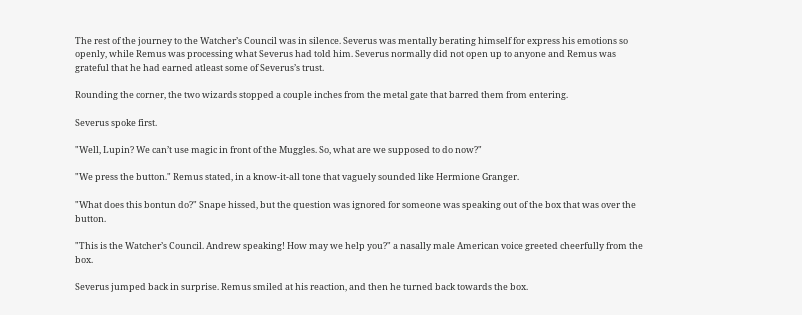The rest of the journey to the Watcher’s Council was in silence. Severus was mentally berating himself for express his emotions so openly, while Remus was processing what Severus had told him. Severus normally did not open up to anyone and Remus was grateful that he had earned atleast some of Severus’s trust.

Rounding the corner, the two wizards stopped a couple inches from the metal gate that barred them from entering.

Severus spoke first.

"Well, Lupin? We can’t use magic in front of the Muggles. So, what are we supposed to do now?"

"We press the button." Remus stated, in a know-it-all tone that vaguely sounded like Hermione Granger.

"What does this bontun do?" Snape hissed, but the question was ignored for someone was speaking out of the box that was over the button.

"This is the Watcher’s Council. Andrew speaking! How may we help you?" a nasally male American voice greeted cheerfully from the box.

Severus jumped back in surprise. Remus smiled at his reaction, and then he turned back towards the box.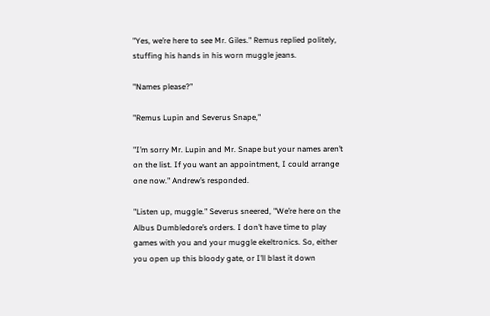"Yes, we’re here to see Mr. Giles." Remus replied politely, stuffing his hands in his worn muggle jeans.

"Names please?"

"Remus Lupin and Severus Snape,"

"I’m sorry Mr. Lupin and Mr. Snape but your names aren’t on the list. If you want an appointment, I could arrange one now." Andrew’s responded.

"Listen up, muggle." Severus sneered, "We’re here on the Albus Dumbledore’s orders. I don’t have time to play games with you and your muggle ekeltronics. So, either you open up this bloody gate, or I’ll blast it down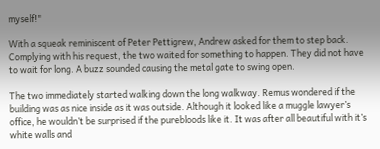myself!"

With a squeak reminiscent of Peter Pettigrew, Andrew asked for them to step back. Complying with his request, the two waited for something to happen. They did not have to wait for long. A buzz sounded causing the metal gate to swing open.

The two immediately started walking down the long walkway. Remus wondered if the building was as nice inside as it was outside. Although it looked like a muggle lawyer’s office, he wouldn’t be surprised if the purebloods like it. It was after all beautiful with it’s white walls and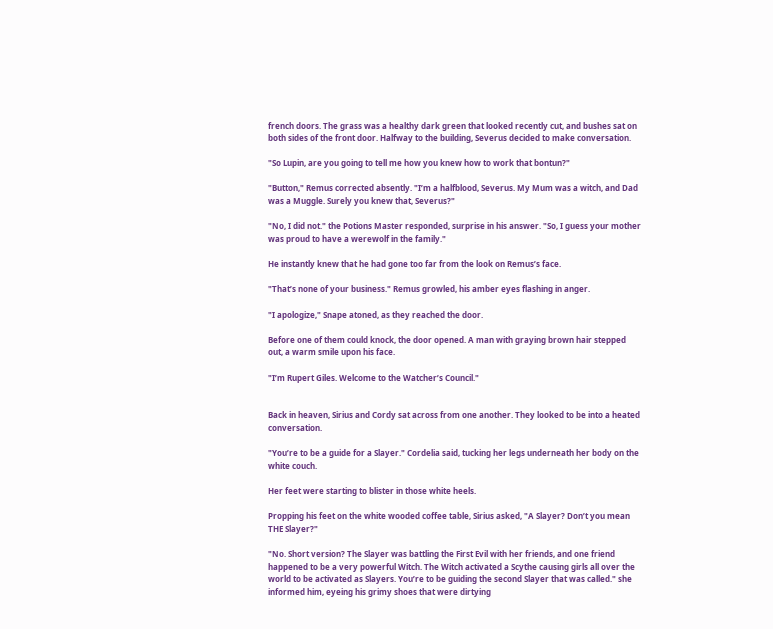french doors. The grass was a healthy dark green that looked recently cut, and bushes sat on both sides of the front door. Halfway to the building, Severus decided to make conversation.

"So Lupin, are you going to tell me how you knew how to work that bontun?"

"Button," Remus corrected absently. "I’m a halfblood, Severus. My Mum was a witch, and Dad was a Muggle. Surely you knew that, Severus?"

"No, I did not." the Potions Master responded, surprise in his answer. "So, I guess your mother was proud to have a werewolf in the family."

He instantly knew that he had gone too far from the look on Remus’s face.

"That’s none of your business." Remus growled, his amber eyes flashing in anger.

"I apologize," Snape atoned, as they reached the door.

Before one of them could knock, the door opened. A man with graying brown hair stepped out, a warm smile upon his face.

"I’m Rupert Giles. Welcome to the Watcher’s Council."


Back in heaven, Sirius and Cordy sat across from one another. They looked to be into a heated conversation.

"You’re to be a guide for a Slayer." Cordelia said, tucking her legs underneath her body on the white couch.

Her feet were starting to blister in those white heels.

Propping his feet on the white wooded coffee table, Sirius asked, "A Slayer? Don’t you mean THE Slayer?"

"No. Short version? The Slayer was battling the First Evil with her friends, and one friend happened to be a very powerful Witch. The Witch activated a Scythe causing girls all over the world to be activated as Slayers. You’re to be guiding the second Slayer that was called." she informed him, eyeing his grimy shoes that were dirtying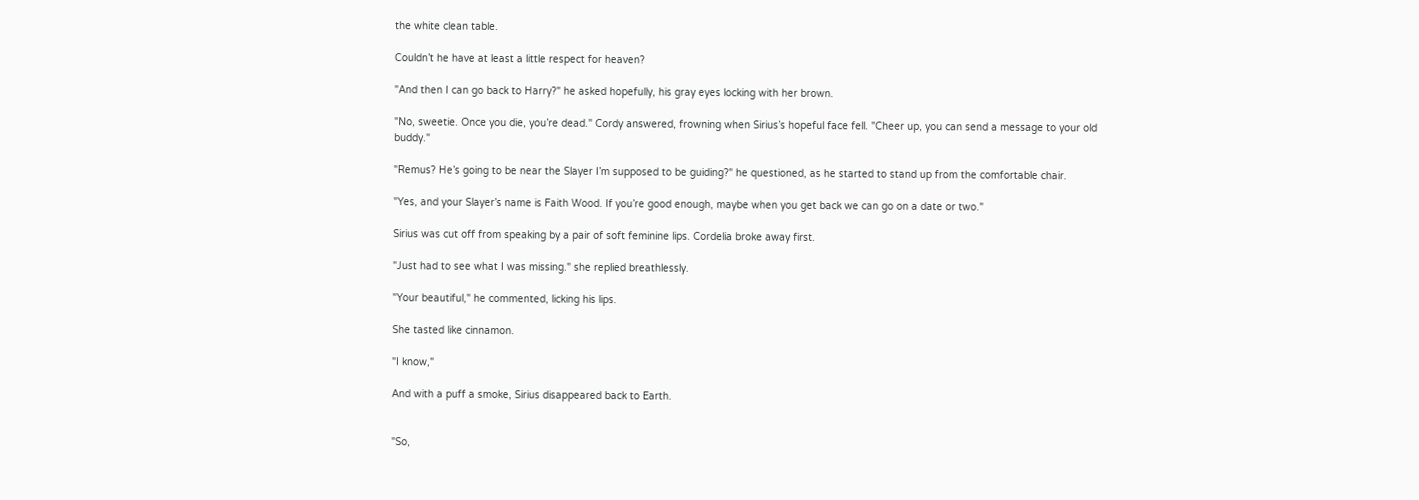the white clean table.

Couldn’t he have at least a little respect for heaven?

"And then I can go back to Harry?" he asked hopefully, his gray eyes locking with her brown.

"No, sweetie. Once you die, you’re dead." Cordy answered, frowning when Sirius’s hopeful face fell. "Cheer up, you can send a message to your old buddy."

"Remus? He’s going to be near the Slayer I’m supposed to be guiding?" he questioned, as he started to stand up from the comfortable chair.

"Yes, and your Slayer’s name is Faith Wood. If you’re good enough, maybe when you get back we can go on a date or two."

Sirius was cut off from speaking by a pair of soft feminine lips. Cordelia broke away first.

"Just had to see what I was missing." she replied breathlessly.

"Your beautiful," he commented, licking his lips.

She tasted like cinnamon.

"I know,"

And with a puff a smoke, Sirius disappeared back to Earth.


"So,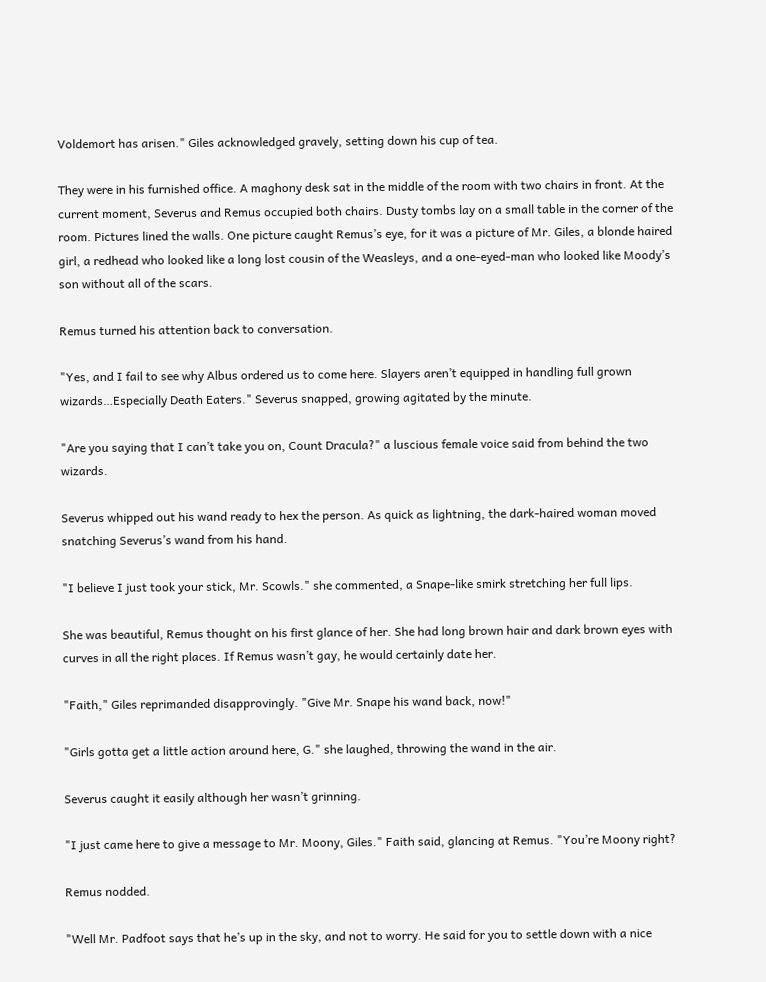Voldemort has arisen." Giles acknowledged gravely, setting down his cup of tea.

They were in his furnished office. A maghony desk sat in the middle of the room with two chairs in front. At the current moment, Severus and Remus occupied both chairs. Dusty tombs lay on a small table in the corner of the room. Pictures lined the walls. One picture caught Remus’s eye, for it was a picture of Mr. Giles, a blonde haired girl, a redhead who looked like a long lost cousin of the Weasleys, and a one-eyed-man who looked like Moody’s son without all of the scars.

Remus turned his attention back to conversation.

"Yes, and I fail to see why Albus ordered us to come here. Slayers aren’t equipped in handling full grown wizards…Especially Death Eaters." Severus snapped, growing agitated by the minute.

"Are you saying that I can’t take you on, Count Dracula?" a luscious female voice said from behind the two wizards.

Severus whipped out his wand ready to hex the person. As quick as lightning, the dark-haired woman moved snatching Severus’s wand from his hand.

"I believe I just took your stick, Mr. Scowls." she commented, a Snape-like smirk stretching her full lips.

She was beautiful, Remus thought on his first glance of her. She had long brown hair and dark brown eyes with curves in all the right places. If Remus wasn’t gay, he would certainly date her.

"Faith," Giles reprimanded disapprovingly. "Give Mr. Snape his wand back, now!"

"Girls gotta get a little action around here, G." she laughed, throwing the wand in the air.

Severus caught it easily although her wasn’t grinning.

"I just came here to give a message to Mr. Moony, Giles." Faith said, glancing at Remus. "You’re Moony right?

Remus nodded.

"Well Mr. Padfoot says that he’s up in the sky, and not to worry. He said for you to settle down with a nice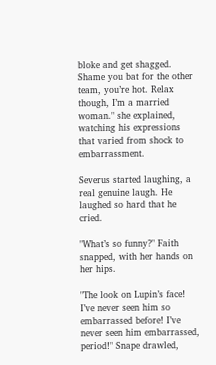bloke and get shagged. Shame you bat for the other team, you’re hot. Relax though, I’m a married woman." she explained, watching his expressions that varied from shock to embarrassment.

Severus started laughing, a real genuine laugh. He laughed so hard that he cried.

"What’s so funny?" Faith snapped, with her hands on her hips.

"The look on Lupin’s face! I’ve never seen him so embarrassed before! I’ve never seen him embarrassed, period!" Snape drawled,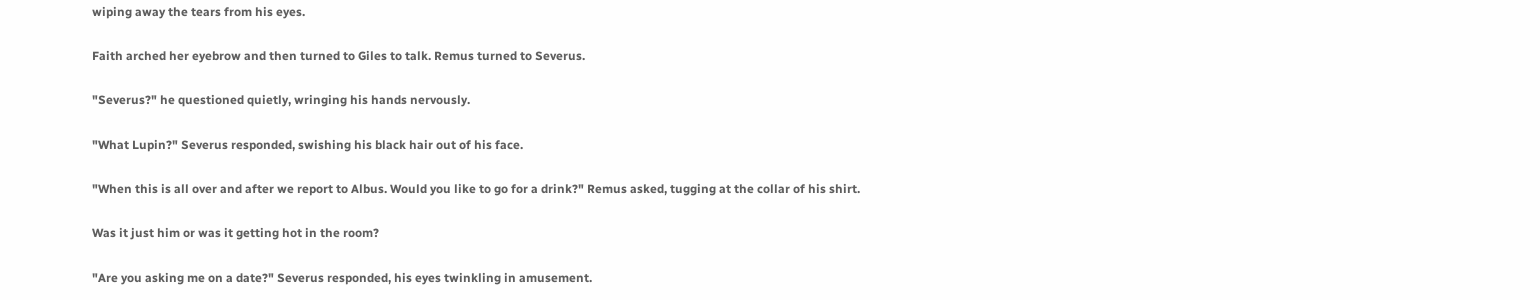wiping away the tears from his eyes.

Faith arched her eyebrow and then turned to Giles to talk. Remus turned to Severus.

"Severus?" he questioned quietly, wringing his hands nervously.

"What Lupin?" Severus responded, swishing his black hair out of his face.

"When this is all over and after we report to Albus. Would you like to go for a drink?" Remus asked, tugging at the collar of his shirt.

Was it just him or was it getting hot in the room?

"Are you asking me on a date?" Severus responded, his eyes twinkling in amusement.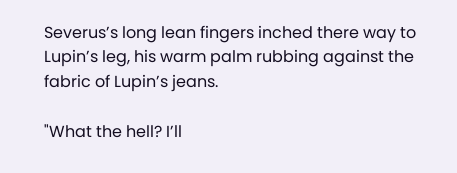Severus’s long lean fingers inched there way to Lupin’s leg, his warm palm rubbing against the fabric of Lupin’s jeans.

"What the hell? I’ll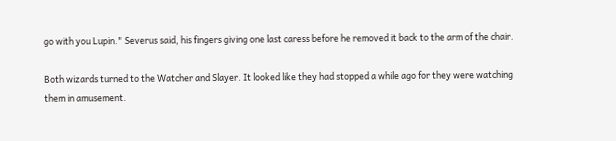go with you Lupin." Severus said, his fingers giving one last caress before he removed it back to the arm of the chair.

Both wizards turned to the Watcher and Slayer. It looked like they had stopped a while ago for they were watching them in amusement.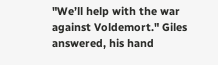"We’ll help with the war against Voldemort." Giles answered, his hand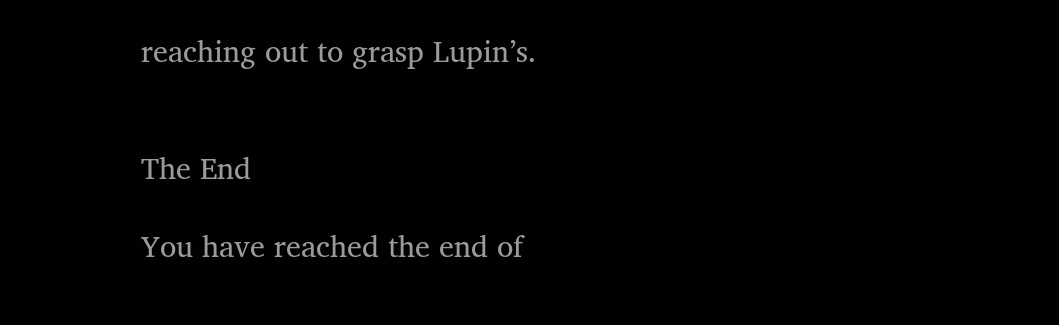reaching out to grasp Lupin’s.


The End

You have reached the end of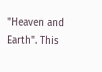"Heaven and Earth". This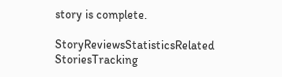story is complete.

StoryReviewsStatisticsRelated StoriesTracking